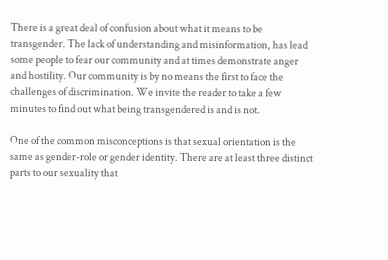There is a great deal of confusion about what it means to be transgender. The lack of understanding and misinformation, has lead some people to fear our community and at times demonstrate anger and hostility. Our community is by no means the first to face the challenges of discrimination. We invite the reader to take a few minutes to find out what being transgendered is and is not.

One of the common misconceptions is that sexual orientation is the same as gender-role or gender identity. There are at least three distinct parts to our sexuality that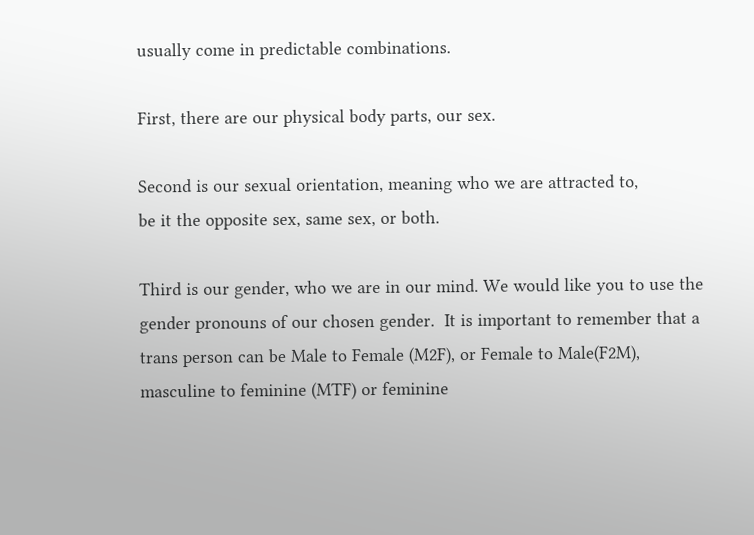usually come in predictable combinations.

First, there are our physical body parts, our sex.

Second is our sexual orientation, meaning who we are attracted to,
be it the opposite sex, same sex, or both.

Third is our gender, who we are in our mind. We would like you to use the gender pronouns of our chosen gender.  It is important to remember that a trans person can be Male to Female (M2F), or Female to Male(F2M), masculine to feminine (MTF) or feminine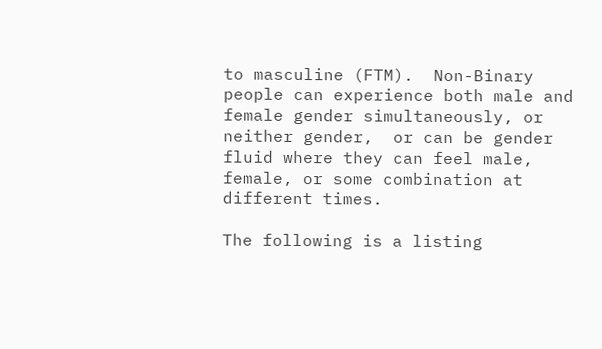to masculine (FTM).  Non-Binary people can experience both male and female gender simultaneously, or neither gender,  or can be gender fluid where they can feel male, female, or some combination at different times.

The following is a listing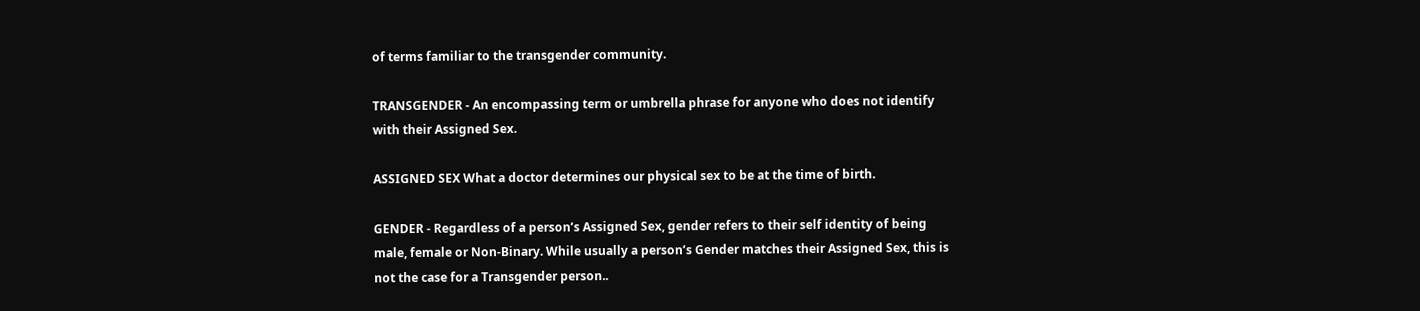of terms familiar to the transgender community.

TRANSGENDER - An encompassing term or umbrella phrase for anyone who does not identify with their Assigned Sex.

ASSIGNED SEX What a doctor determines our physical sex to be at the time of birth.

GENDER - Regardless of a person’s Assigned Sex, gender refers to their self identity of being male, female or Non-Binary. While usually a person’s Gender matches their Assigned Sex, this is not the case for a Transgender person..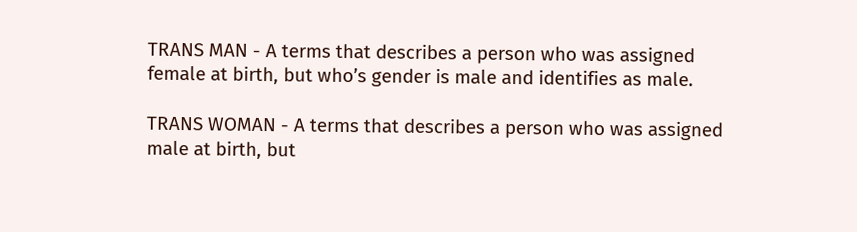TRANS MAN - A terms that describes a person who was assigned female at birth, but who’s gender is male and identifies as male.

TRANS WOMAN - A terms that describes a person who was assigned male at birth, but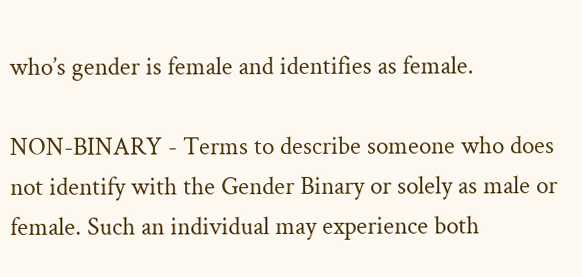who’s gender is female and identifies as female.

NON-BINARY - Terms to describe someone who does not identify with the Gender Binary or solely as male or female. Such an individual may experience both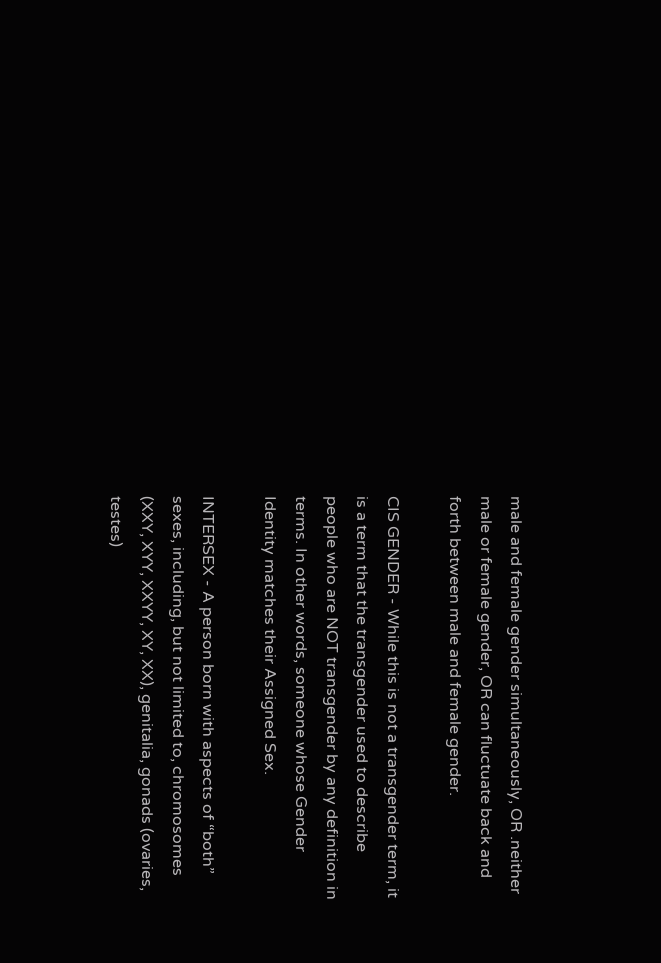male and female gender simultaneously, OR .neither male or female gender, OR can fluctuate back and forth between male and female gender.

CIS GENDER - While this is not a transgender term, it is a term that the transgender used to describe people who are NOT transgender by any definition in terms. In other words, someone whose Gender Identity matches their Assigned Sex.

INTERSEX - A person born with aspects of “both” sexes, including, but not limited to, chromosomes (XXY, XYY, XXYY, XY, XX), genitalia, gonads (ovaries, testes)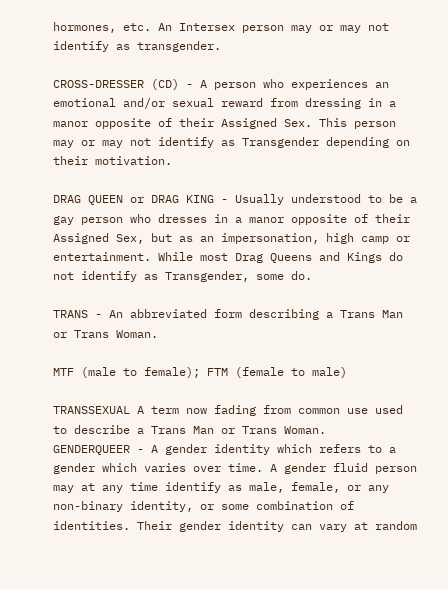hormones, etc. An Intersex person may or may not identify as transgender.

CROSS-DRESSER (CD) - A person who experiences an emotional and/or sexual reward from dressing in a manor opposite of their Assigned Sex. This person may or may not identify as Transgender depending on their motivation.

DRAG QUEEN or DRAG KING - Usually understood to be a gay person who dresses in a manor opposite of their Assigned Sex, but as an impersonation, high camp or entertainment. While most Drag Queens and Kings do not identify as Transgender, some do.

TRANS - An abbreviated form describing a Trans Man or Trans Woman.

MTF (male to female); FTM (female to male)

TRANSSEXUAL A term now fading from common use used to describe a Trans Man or Trans Woman.
GENDERQUEER - A gender identity which refers to a gender which varies over time. A gender fluid person may at any time identify as male, female, or any non-binary identity, or some combination of identities. Their gender identity can vary at random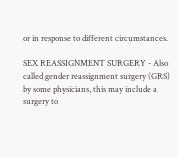or in response to different circumstances.

SEX REASSIGNMENT SURGERY - Also called gender reassignment surgery (GRS) by some physicians, this may include a surgery to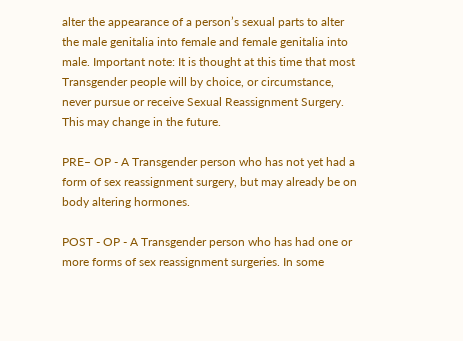alter the appearance of a person’s sexual parts to alter the male genitalia into female and female genitalia into male. Important note: It is thought at this time that most Transgender people will by choice, or circumstance, never pursue or receive Sexual Reassignment Surgery. This may change in the future.

PRE– OP - A Transgender person who has not yet had a form of sex reassignment surgery, but may already be on body altering hormones.

POST - OP - A Transgender person who has had one or more forms of sex reassignment surgeries. In some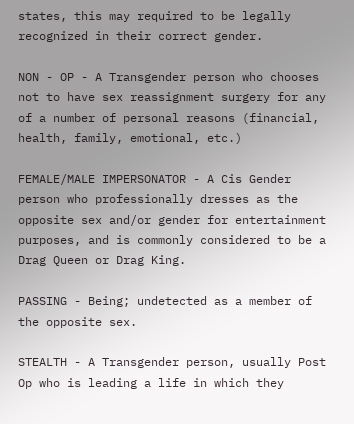states, this may required to be legally recognized in their correct gender.

NON - OP - A Transgender person who chooses not to have sex reassignment surgery for any of a number of personal reasons (financial, health, family, emotional, etc.)

FEMALE/MALE IMPERSONATOR - A Cis Gender person who professionally dresses as the opposite sex and/or gender for entertainment purposes, and is commonly considered to be a Drag Queen or Drag King.

PASSING - Being; undetected as a member of the opposite sex.

STEALTH - A Transgender person, usually Post Op who is leading a life in which they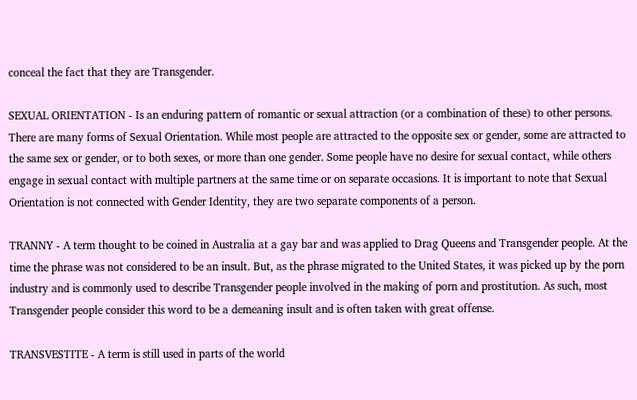conceal the fact that they are Transgender.

SEXUAL ORIENTATION - Is an enduring pattern of romantic or sexual attraction (or a combination of these) to other persons. There are many forms of Sexual Orientation. While most people are attracted to the opposite sex or gender, some are attracted to the same sex or gender, or to both sexes, or more than one gender. Some people have no desire for sexual contact, while others engage in sexual contact with multiple partners at the same time or on separate occasions. It is important to note that Sexual Orientation is not connected with Gender Identity, they are two separate components of a person.

TRANNY - A term thought to be coined in Australia at a gay bar and was applied to Drag Queens and Transgender people. At the time the phrase was not considered to be an insult. But, as the phrase migrated to the United States, it was picked up by the porn industry and is commonly used to describe Transgender people involved in the making of porn and prostitution. As such, most Transgender people consider this word to be a demeaning insult and is often taken with great offense.

TRANSVESTITE - A term is still used in parts of the world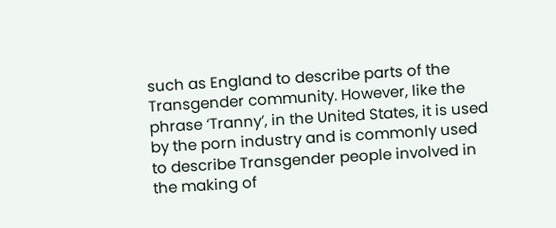such as England to describe parts of the Transgender community. However, like the phrase ‘Tranny’, in the United States, it is used by the porn industry and is commonly used to describe Transgender people involved in the making of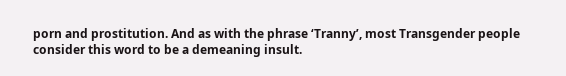porn and prostitution. And as with the phrase ‘Tranny’, most Transgender people consider this word to be a demeaning insult.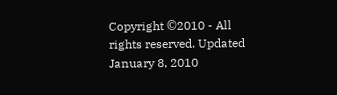Copyright ©2010 - All rights reserved. Updated January 8, 2010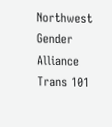Northwest Gender Alliance
Trans 101